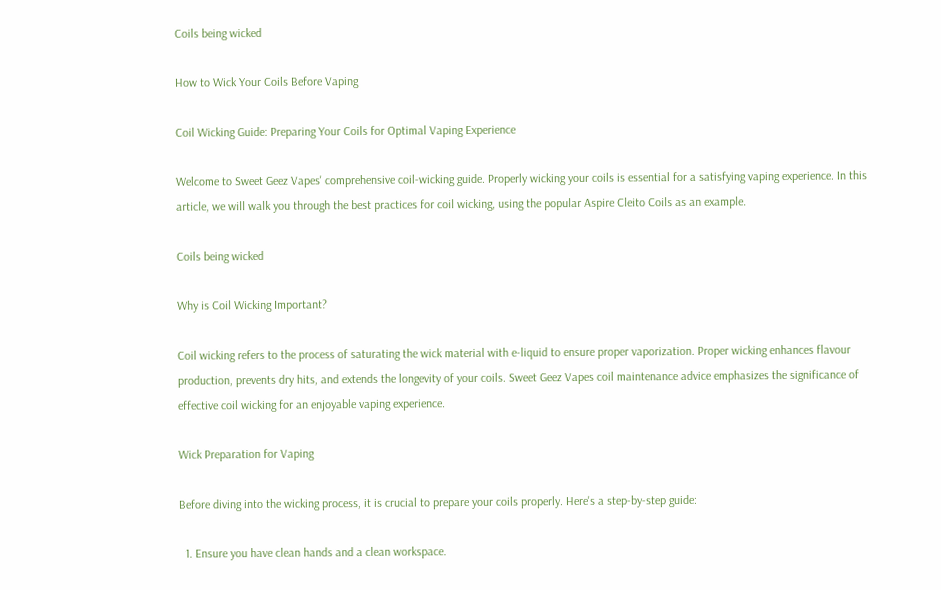Coils being wicked

How to Wick Your Coils Before Vaping

Coil Wicking Guide: Preparing Your Coils for Optimal Vaping Experience

Welcome to Sweet Geez Vapes' comprehensive coil-wicking guide. Properly wicking your coils is essential for a satisfying vaping experience. In this article, we will walk you through the best practices for coil wicking, using the popular Aspire Cleito Coils as an example.

Coils being wicked

Why is Coil Wicking Important?

Coil wicking refers to the process of saturating the wick material with e-liquid to ensure proper vaporization. Proper wicking enhances flavour production, prevents dry hits, and extends the longevity of your coils. Sweet Geez Vapes coil maintenance advice emphasizes the significance of effective coil wicking for an enjoyable vaping experience.

Wick Preparation for Vaping

Before diving into the wicking process, it is crucial to prepare your coils properly. Here's a step-by-step guide:

  1. Ensure you have clean hands and a clean workspace.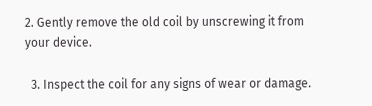2. Gently remove the old coil by unscrewing it from your device.

  3. Inspect the coil for any signs of wear or damage.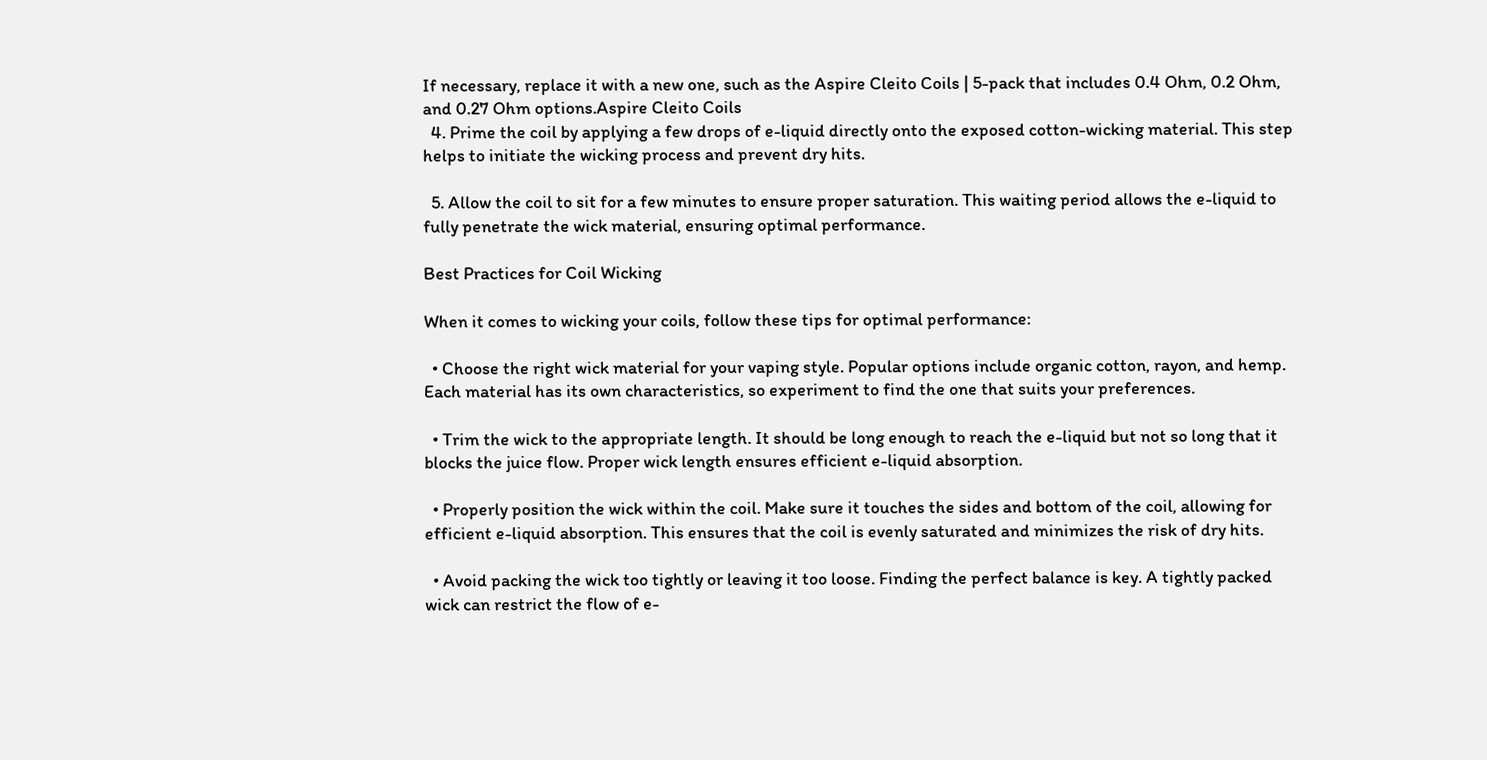If necessary, replace it with a new one, such as the Aspire Cleito Coils | 5-pack that includes 0.4 Ohm, 0.2 Ohm, and 0.27 Ohm options.Aspire Cleito Coils
  4. Prime the coil by applying a few drops of e-liquid directly onto the exposed cotton-wicking material. This step helps to initiate the wicking process and prevent dry hits.

  5. Allow the coil to sit for a few minutes to ensure proper saturation. This waiting period allows the e-liquid to fully penetrate the wick material, ensuring optimal performance.

Best Practices for Coil Wicking

When it comes to wicking your coils, follow these tips for optimal performance:

  • Choose the right wick material for your vaping style. Popular options include organic cotton, rayon, and hemp. Each material has its own characteristics, so experiment to find the one that suits your preferences.

  • Trim the wick to the appropriate length. It should be long enough to reach the e-liquid but not so long that it blocks the juice flow. Proper wick length ensures efficient e-liquid absorption.

  • Properly position the wick within the coil. Make sure it touches the sides and bottom of the coil, allowing for efficient e-liquid absorption. This ensures that the coil is evenly saturated and minimizes the risk of dry hits.

  • Avoid packing the wick too tightly or leaving it too loose. Finding the perfect balance is key. A tightly packed wick can restrict the flow of e-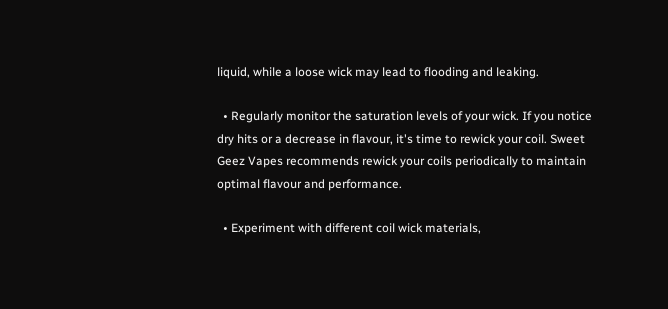liquid, while a loose wick may lead to flooding and leaking.

  • Regularly monitor the saturation levels of your wick. If you notice dry hits or a decrease in flavour, it's time to rewick your coil. Sweet Geez Vapes recommends rewick your coils periodically to maintain optimal flavour and performance.

  • Experiment with different coil wick materials,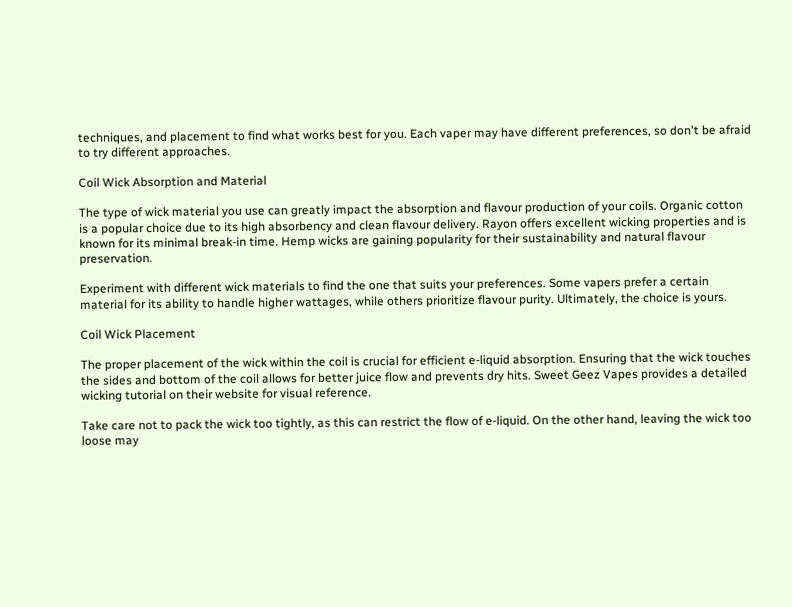techniques, and placement to find what works best for you. Each vaper may have different preferences, so don't be afraid to try different approaches.

Coil Wick Absorption and Material

The type of wick material you use can greatly impact the absorption and flavour production of your coils. Organic cotton is a popular choice due to its high absorbency and clean flavour delivery. Rayon offers excellent wicking properties and is known for its minimal break-in time. Hemp wicks are gaining popularity for their sustainability and natural flavour preservation.

Experiment with different wick materials to find the one that suits your preferences. Some vapers prefer a certain material for its ability to handle higher wattages, while others prioritize flavour purity. Ultimately, the choice is yours.

Coil Wick Placement

The proper placement of the wick within the coil is crucial for efficient e-liquid absorption. Ensuring that the wick touches the sides and bottom of the coil allows for better juice flow and prevents dry hits. Sweet Geez Vapes provides a detailed wicking tutorial on their website for visual reference.

Take care not to pack the wick too tightly, as this can restrict the flow of e-liquid. On the other hand, leaving the wick too loose may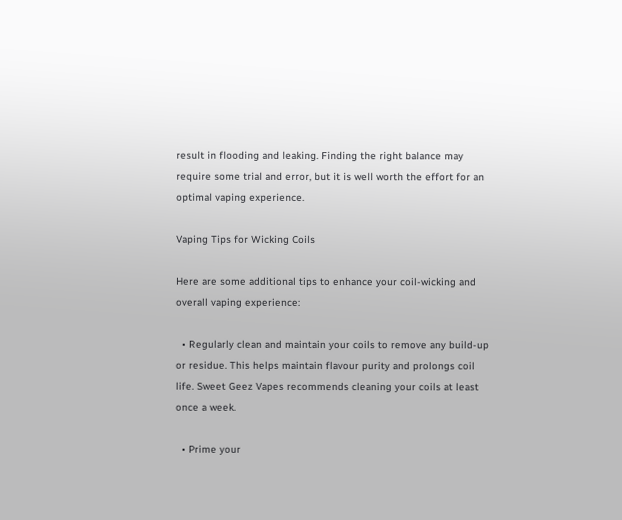result in flooding and leaking. Finding the right balance may require some trial and error, but it is well worth the effort for an optimal vaping experience.

Vaping Tips for Wicking Coils

Here are some additional tips to enhance your coil-wicking and overall vaping experience:

  • Regularly clean and maintain your coils to remove any build-up or residue. This helps maintain flavour purity and prolongs coil life. Sweet Geez Vapes recommends cleaning your coils at least once a week.

  • Prime your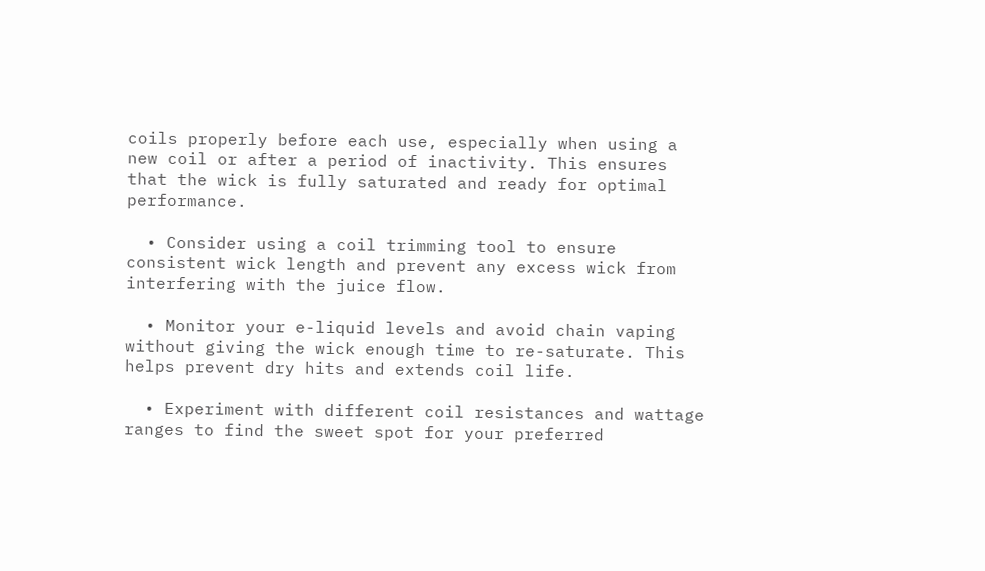coils properly before each use, especially when using a new coil or after a period of inactivity. This ensures that the wick is fully saturated and ready for optimal performance.

  • Consider using a coil trimming tool to ensure consistent wick length and prevent any excess wick from interfering with the juice flow.

  • Monitor your e-liquid levels and avoid chain vaping without giving the wick enough time to re-saturate. This helps prevent dry hits and extends coil life.

  • Experiment with different coil resistances and wattage ranges to find the sweet spot for your preferred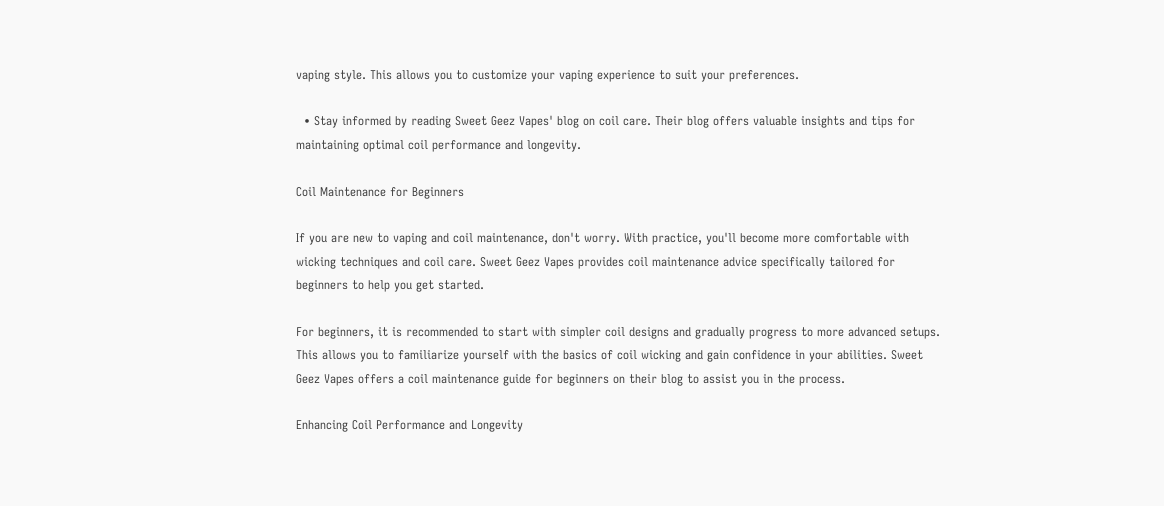vaping style. This allows you to customize your vaping experience to suit your preferences.

  • Stay informed by reading Sweet Geez Vapes' blog on coil care. Their blog offers valuable insights and tips for maintaining optimal coil performance and longevity.

Coil Maintenance for Beginners

If you are new to vaping and coil maintenance, don't worry. With practice, you'll become more comfortable with wicking techniques and coil care. Sweet Geez Vapes provides coil maintenance advice specifically tailored for beginners to help you get started.

For beginners, it is recommended to start with simpler coil designs and gradually progress to more advanced setups. This allows you to familiarize yourself with the basics of coil wicking and gain confidence in your abilities. Sweet Geez Vapes offers a coil maintenance guide for beginners on their blog to assist you in the process.

Enhancing Coil Performance and Longevity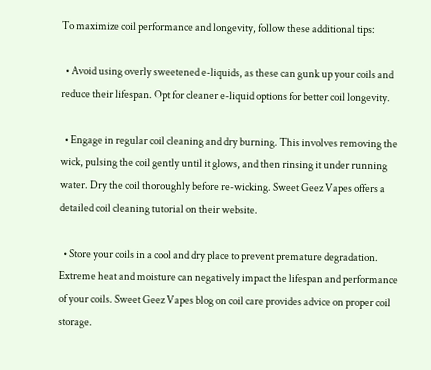To maximize coil performance and longevity, follow these additional tips:

  • Avoid using overly sweetened e-liquids, as these can gunk up your coils and reduce their lifespan. Opt for cleaner e-liquid options for better coil longevity.

  • Engage in regular coil cleaning and dry burning. This involves removing the wick, pulsing the coil gently until it glows, and then rinsing it under running water. Dry the coil thoroughly before re-wicking. Sweet Geez Vapes offers a detailed coil cleaning tutorial on their website.

  • Store your coils in a cool and dry place to prevent premature degradation. Extreme heat and moisture can negatively impact the lifespan and performance of your coils. Sweet Geez Vapes blog on coil care provides advice on proper coil storage.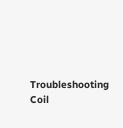Troubleshooting Coil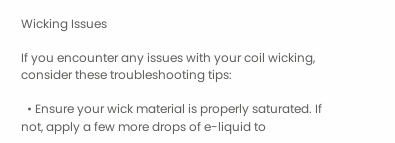Wicking Issues

If you encounter any issues with your coil wicking, consider these troubleshooting tips:

  • Ensure your wick material is properly saturated. If not, apply a few more drops of e-liquid to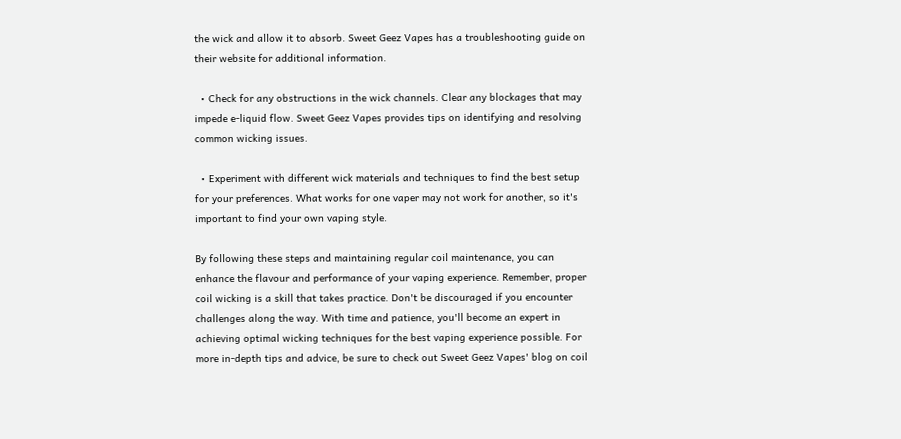the wick and allow it to absorb. Sweet Geez Vapes has a troubleshooting guide on their website for additional information.

  • Check for any obstructions in the wick channels. Clear any blockages that may impede e-liquid flow. Sweet Geez Vapes provides tips on identifying and resolving common wicking issues.

  • Experiment with different wick materials and techniques to find the best setup for your preferences. What works for one vaper may not work for another, so it's important to find your own vaping style.

By following these steps and maintaining regular coil maintenance, you can enhance the flavour and performance of your vaping experience. Remember, proper coil wicking is a skill that takes practice. Don't be discouraged if you encounter challenges along the way. With time and patience, you'll become an expert in achieving optimal wicking techniques for the best vaping experience possible. For more in-depth tips and advice, be sure to check out Sweet Geez Vapes' blog on coil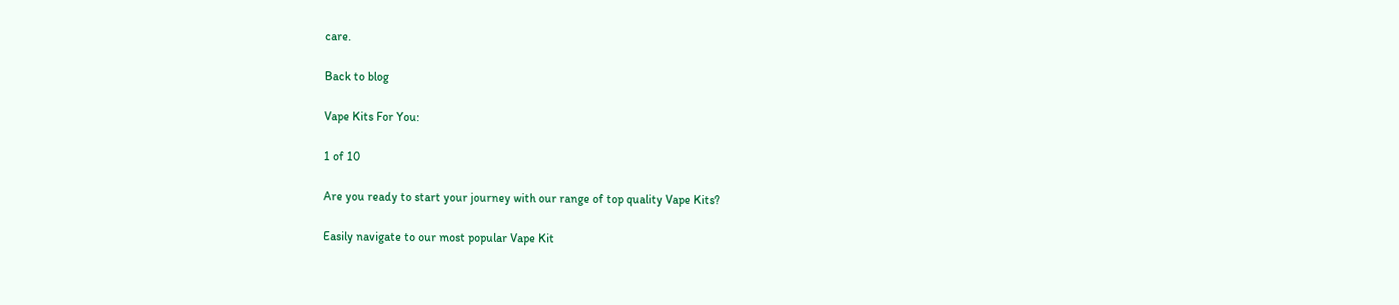care.

Back to blog

Vape Kits For You:

1 of 10

Are you ready to start your journey with our range of top quality Vape Kits?

Easily navigate to our most popular Vape Kit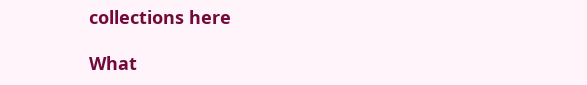collections here

What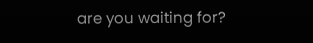are you waiting for?